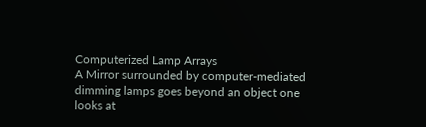Computerized Lamp Arrays
A Mirror surrounded by computer-mediated dimming lamps goes beyond an object one looks at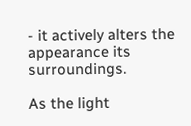- it actively alters the appearance its surroundings.

As the light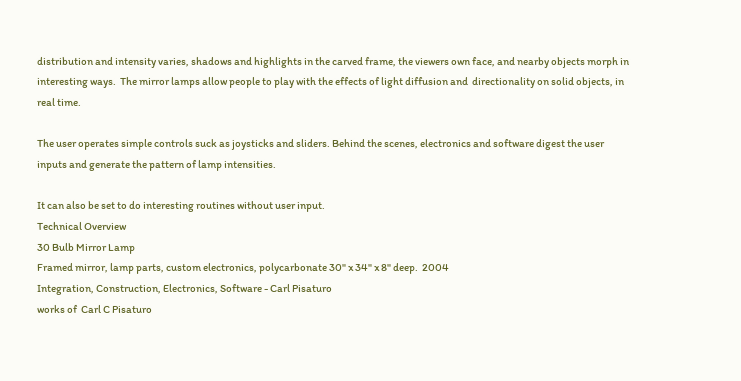distribution and intensity varies, shadows and highlights in the carved frame, the viewers own face, and nearby objects morph in interesting ways.  The mirror lamps allow people to play with the effects of light diffusion and  directionality on solid objects, in real time.

The user operates simple controls suck as joysticks and sliders. Behind the scenes, electronics and software digest the user inputs and generate the pattern of lamp intensities.

It can also be set to do interesting routines without user input.
Technical Overview
30 Bulb Mirror Lamp
Framed mirror, lamp parts, custom electronics, polycarbonate 30" x 34" x 8" deep.  2004
Integration, Construction, Electronics, Software - Carl Pisaturo
works of  Carl C Pisaturo